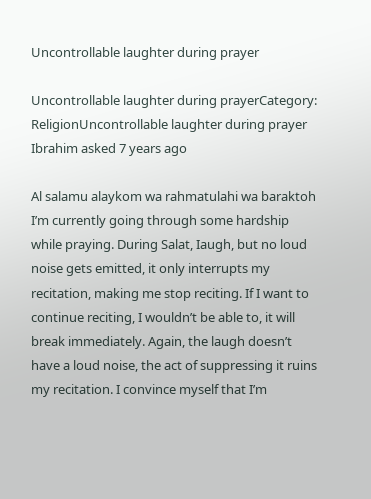Uncontrollable laughter during prayer

Uncontrollable laughter during prayerCategory: ReligionUncontrollable laughter during prayer
Ibrahim asked 7 years ago

Al salamu alaykom wa rahmatulahi wa baraktoh
I’m currently going through some hardship while praying. During Salat, Iaugh, but no loud noise gets emitted, it only interrupts my recitation, making me stop reciting. If I want to continue reciting, I wouldn’t be able to, it will break immediately. Again, the laugh doesn’t have a loud noise, the act of suppressing it ruins my recitation. I convince myself that I’m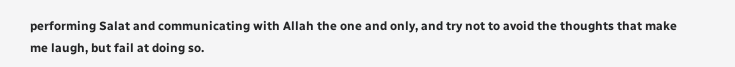performing Salat and communicating with Allah the one and only, and try not to avoid the thoughts that make me laugh, but fail at doing so.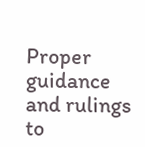Proper guidance and rulings to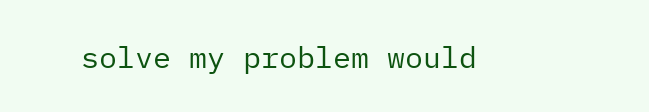solve my problem would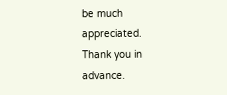be much appreciated.
Thank you in advance.